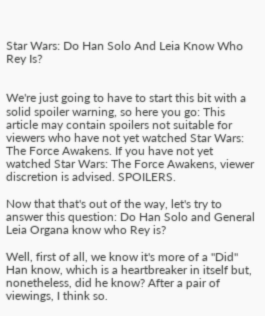Star Wars: Do Han Solo And Leia Know Who Rey Is?


We're just going to have to start this bit with a solid spoiler warning, so here you go: This article may contain spoilers not suitable for viewers who have not yet watched Star Wars: The Force Awakens. If you have not yet watched Star Wars: The Force Awakens, viewer discretion is advised. SPOILERS.

Now that that's out of the way, let's try to answer this question: Do Han Solo and General Leia Organa know who Rey is?

Well, first of all, we know it's more of a "Did" Han know, which is a heartbreaker in itself but, nonetheless, did he know? After a pair of viewings, I think so.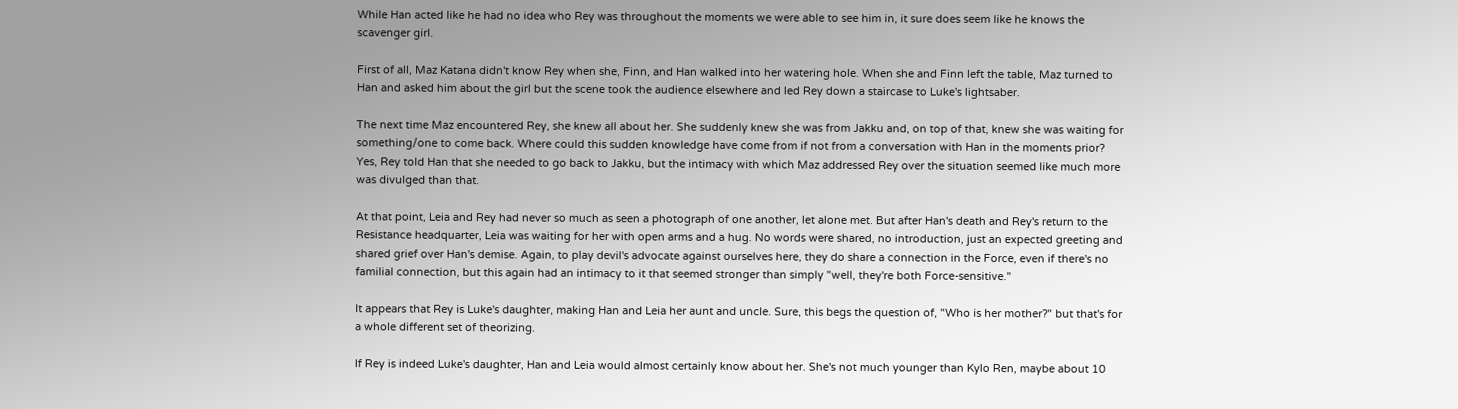While Han acted like he had no idea who Rey was throughout the moments we were able to see him in, it sure does seem like he knows the scavenger girl.

First of all, Maz Katana didn't know Rey when she, Finn, and Han walked into her watering hole. When she and Finn left the table, Maz turned to Han and asked him about the girl but the scene took the audience elsewhere and led Rey down a staircase to Luke's lightsaber.

The next time Maz encountered Rey, she knew all about her. She suddenly knew she was from Jakku and, on top of that, knew she was waiting for something/one to come back. Where could this sudden knowledge have come from if not from a conversation with Han in the moments prior? Yes, Rey told Han that she needed to go back to Jakku, but the intimacy with which Maz addressed Rey over the situation seemed like much more was divulged than that.

At that point, Leia and Rey had never so much as seen a photograph of one another, let alone met. But after Han's death and Rey's return to the Resistance headquarter, Leia was waiting for her with open arms and a hug. No words were shared, no introduction, just an expected greeting and shared grief over Han's demise. Again, to play devil's advocate against ourselves here, they do share a connection in the Force, even if there's no familial connection, but this again had an intimacy to it that seemed stronger than simply "well, they're both Force-sensitive."

It appears that Rey is Luke's daughter, making Han and Leia her aunt and uncle. Sure, this begs the question of, "Who is her mother?" but that's for a whole different set of theorizing.

If Rey is indeed Luke's daughter, Han and Leia would almost certainly know about her. She's not much younger than Kylo Ren, maybe about 10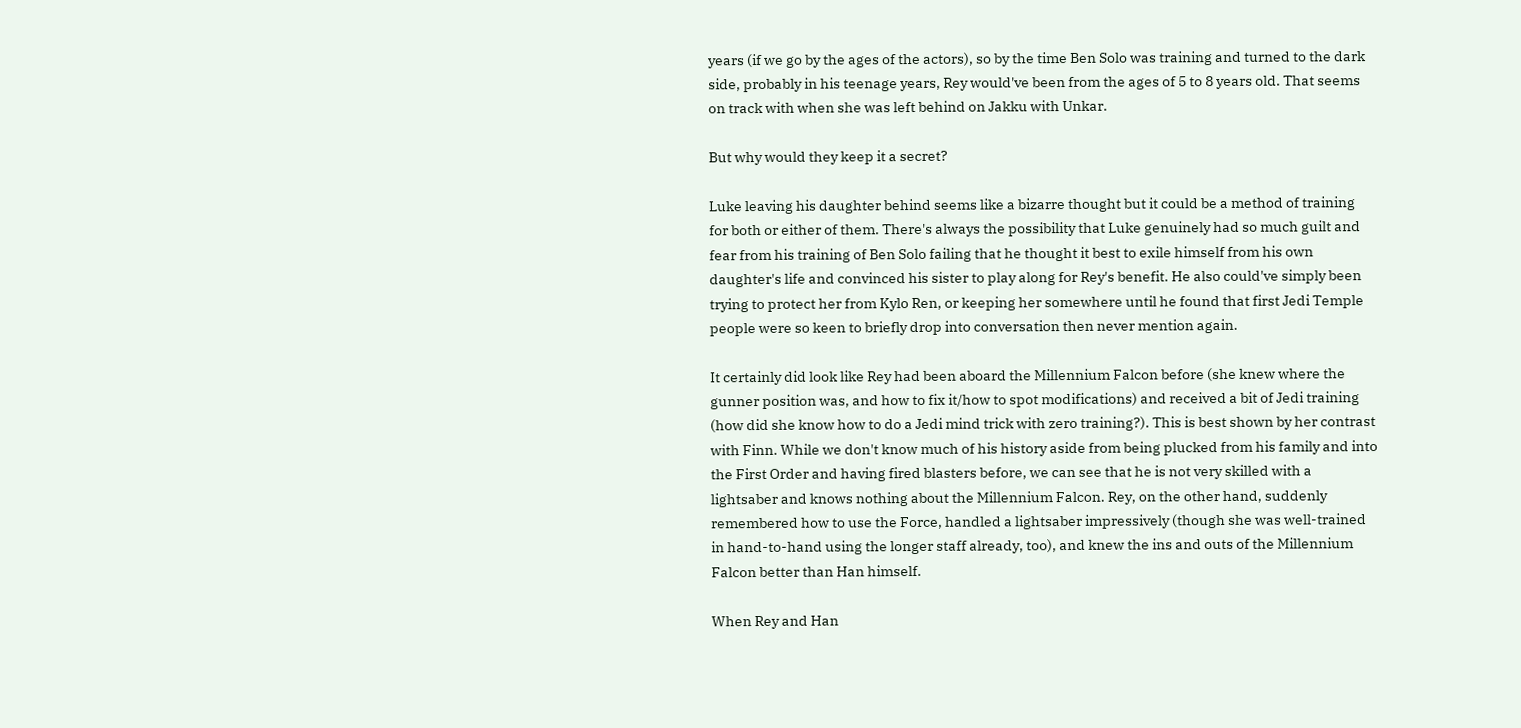years (if we go by the ages of the actors), so by the time Ben Solo was training and turned to the dark side, probably in his teenage years, Rey would've been from the ages of 5 to 8 years old. That seems on track with when she was left behind on Jakku with Unkar.

But why would they keep it a secret?

Luke leaving his daughter behind seems like a bizarre thought but it could be a method of training for both or either of them. There's always the possibility that Luke genuinely had so much guilt and fear from his training of Ben Solo failing that he thought it best to exile himself from his own daughter's life and convinced his sister to play along for Rey's benefit. He also could've simply been trying to protect her from Kylo Ren, or keeping her somewhere until he found that first Jedi Temple people were so keen to briefly drop into conversation then never mention again.

It certainly did look like Rey had been aboard the Millennium Falcon before (she knew where the gunner position was, and how to fix it/how to spot modifications) and received a bit of Jedi training (how did she know how to do a Jedi mind trick with zero training?). This is best shown by her contrast with Finn. While we don't know much of his history aside from being plucked from his family and into the First Order and having fired blasters before, we can see that he is not very skilled with a lightsaber and knows nothing about the Millennium Falcon. Rey, on the other hand, suddenly remembered how to use the Force, handled a lightsaber impressively (though she was well-trained in hand-to-hand using the longer staff already, too), and knew the ins and outs of the Millennium Falcon better than Han himself.

When Rey and Han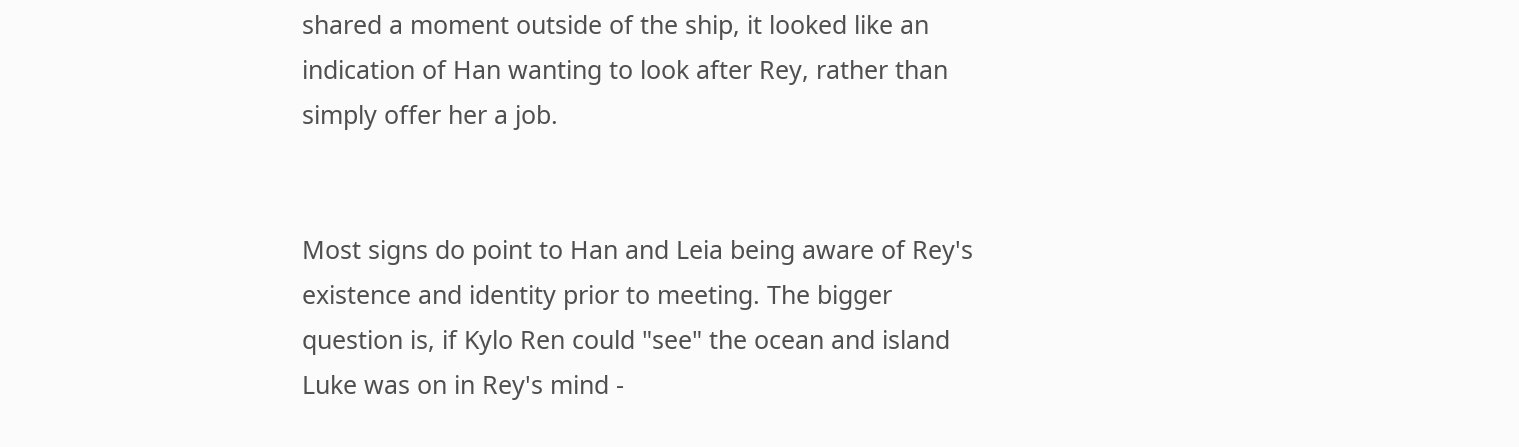shared a moment outside of the ship, it looked like an indication of Han wanting to look after Rey, rather than simply offer her a job.


Most signs do point to Han and Leia being aware of Rey's existence and identity prior to meeting. The bigger question is, if Kylo Ren could "see" the ocean and island Luke was on in Rey's mind -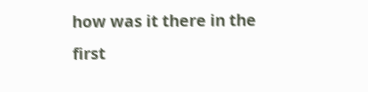how was it there in the first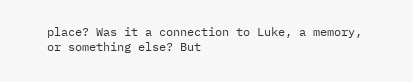place? Was it a connection to Luke, a memory, or something else? But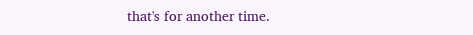that's for another time.